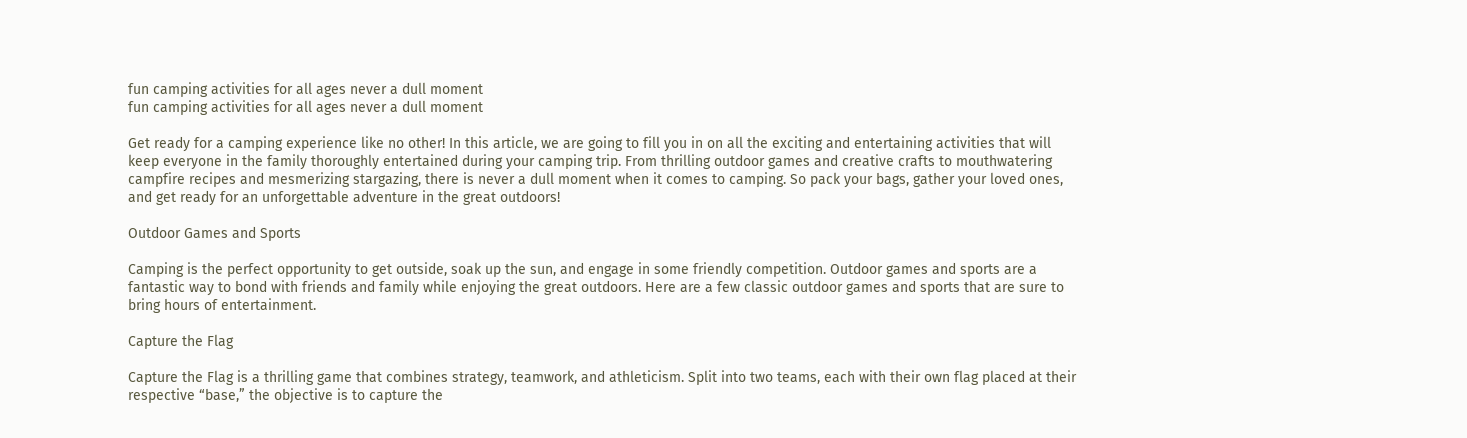fun camping activities for all ages never a dull moment
fun camping activities for all ages never a dull moment

Get ready for a camping experience like no other! In this article, we are going to fill you in on all the exciting and entertaining activities that will keep everyone in the family thoroughly entertained during your camping trip. From thrilling outdoor games and creative crafts to mouthwatering campfire recipes and mesmerizing stargazing, there is never a dull moment when it comes to camping. So pack your bags, gather your loved ones, and get ready for an unforgettable adventure in the great outdoors!

Outdoor Games and Sports

Camping is the perfect opportunity to get outside, soak up the sun, and engage in some friendly competition. Outdoor games and sports are a fantastic way to bond with friends and family while enjoying the great outdoors. Here are a few classic outdoor games and sports that are sure to bring hours of entertainment.

Capture the Flag

Capture the Flag is a thrilling game that combines strategy, teamwork, and athleticism. Split into two teams, each with their own flag placed at their respective “base,” the objective is to capture the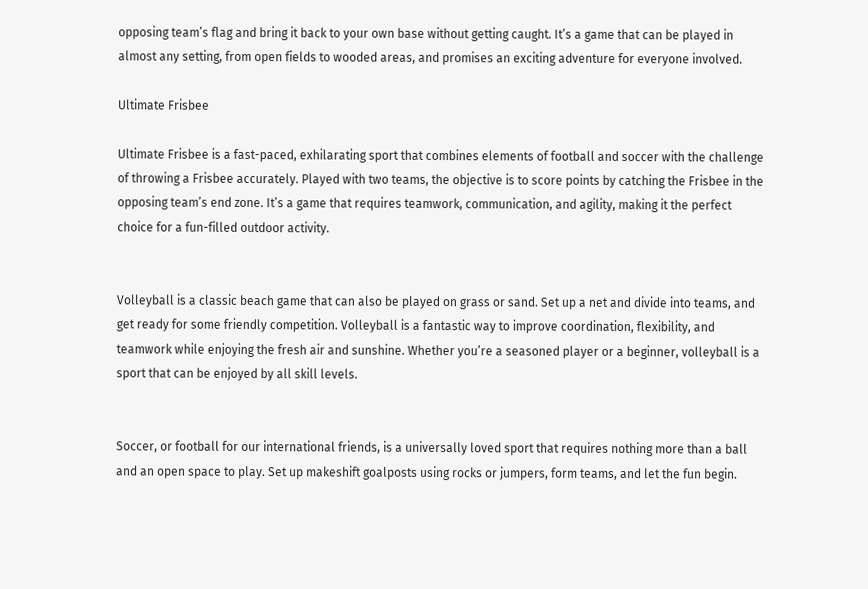opposing team’s flag and bring it back to your own base without getting caught. It’s a game that can be played in almost any setting, from open fields to wooded areas, and promises an exciting adventure for everyone involved.

Ultimate Frisbee

Ultimate Frisbee is a fast-paced, exhilarating sport that combines elements of football and soccer with the challenge of throwing a Frisbee accurately. Played with two teams, the objective is to score points by catching the Frisbee in the opposing team’s end zone. It’s a game that requires teamwork, communication, and agility, making it the perfect choice for a fun-filled outdoor activity.


Volleyball is a classic beach game that can also be played on grass or sand. Set up a net and divide into teams, and get ready for some friendly competition. Volleyball is a fantastic way to improve coordination, flexibility, and teamwork while enjoying the fresh air and sunshine. Whether you’re a seasoned player or a beginner, volleyball is a sport that can be enjoyed by all skill levels.


Soccer, or football for our international friends, is a universally loved sport that requires nothing more than a ball and an open space to play. Set up makeshift goalposts using rocks or jumpers, form teams, and let the fun begin.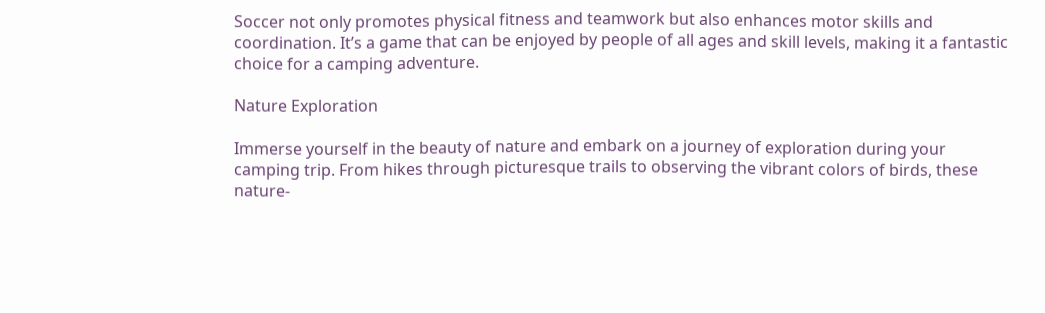Soccer not only promotes physical fitness and teamwork but also enhances motor skills and coordination. It’s a game that can be enjoyed by people of all ages and skill levels, making it a fantastic choice for a camping adventure.

Nature Exploration

Immerse yourself in the beauty of nature and embark on a journey of exploration during your camping trip. From hikes through picturesque trails to observing the vibrant colors of birds, these nature-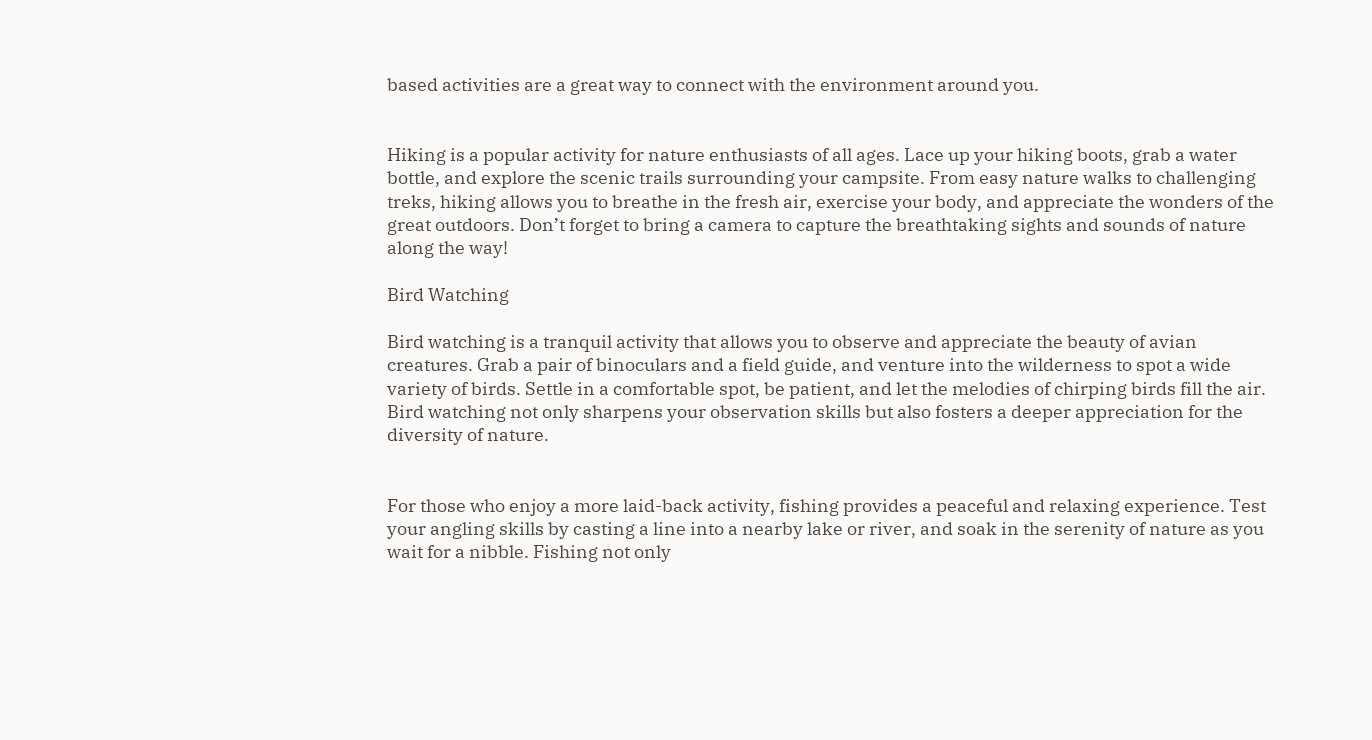based activities are a great way to connect with the environment around you.


Hiking is a popular activity for nature enthusiasts of all ages. Lace up your hiking boots, grab a water bottle, and explore the scenic trails surrounding your campsite. From easy nature walks to challenging treks, hiking allows you to breathe in the fresh air, exercise your body, and appreciate the wonders of the great outdoors. Don’t forget to bring a camera to capture the breathtaking sights and sounds of nature along the way!

Bird Watching

Bird watching is a tranquil activity that allows you to observe and appreciate the beauty of avian creatures. Grab a pair of binoculars and a field guide, and venture into the wilderness to spot a wide variety of birds. Settle in a comfortable spot, be patient, and let the melodies of chirping birds fill the air. Bird watching not only sharpens your observation skills but also fosters a deeper appreciation for the diversity of nature.


For those who enjoy a more laid-back activity, fishing provides a peaceful and relaxing experience. Test your angling skills by casting a line into a nearby lake or river, and soak in the serenity of nature as you wait for a nibble. Fishing not only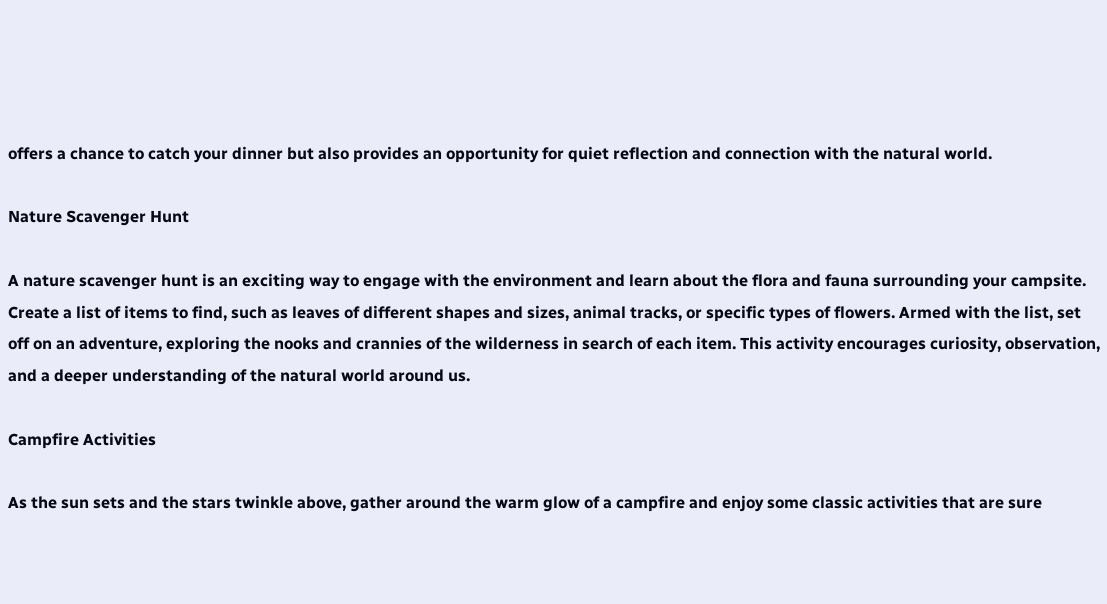offers a chance to catch your dinner but also provides an opportunity for quiet reflection and connection with the natural world.

Nature Scavenger Hunt

A nature scavenger hunt is an exciting way to engage with the environment and learn about the flora and fauna surrounding your campsite. Create a list of items to find, such as leaves of different shapes and sizes, animal tracks, or specific types of flowers. Armed with the list, set off on an adventure, exploring the nooks and crannies of the wilderness in search of each item. This activity encourages curiosity, observation, and a deeper understanding of the natural world around us.

Campfire Activities

As the sun sets and the stars twinkle above, gather around the warm glow of a campfire and enjoy some classic activities that are sure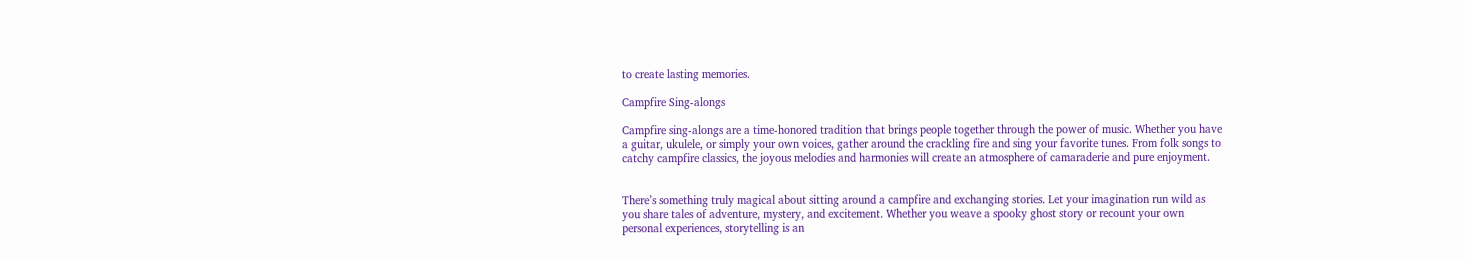to create lasting memories.

Campfire Sing-alongs

Campfire sing-alongs are a time-honored tradition that brings people together through the power of music. Whether you have a guitar, ukulele, or simply your own voices, gather around the crackling fire and sing your favorite tunes. From folk songs to catchy campfire classics, the joyous melodies and harmonies will create an atmosphere of camaraderie and pure enjoyment.


There’s something truly magical about sitting around a campfire and exchanging stories. Let your imagination run wild as you share tales of adventure, mystery, and excitement. Whether you weave a spooky ghost story or recount your own personal experiences, storytelling is an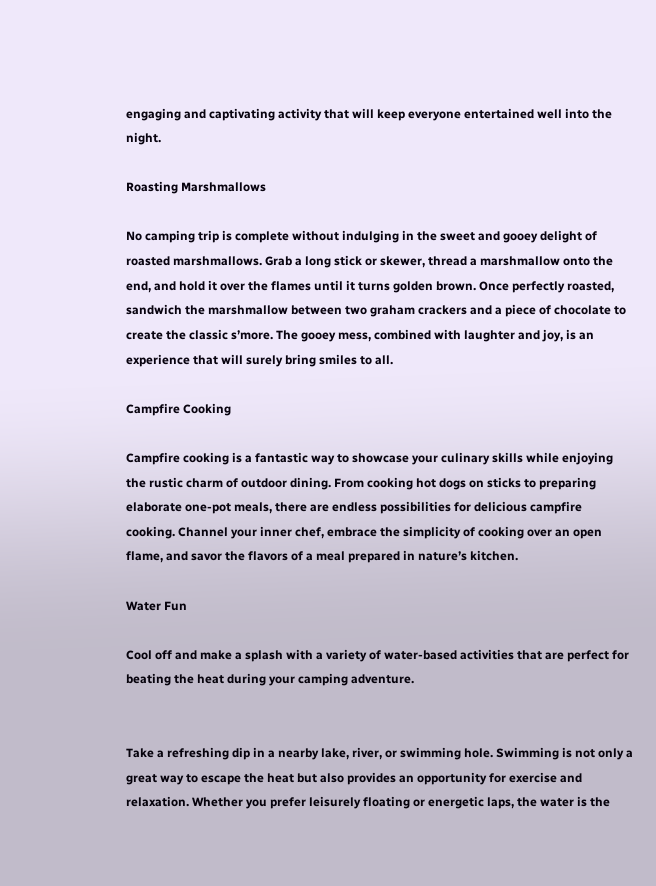engaging and captivating activity that will keep everyone entertained well into the night.

Roasting Marshmallows

No camping trip is complete without indulging in the sweet and gooey delight of roasted marshmallows. Grab a long stick or skewer, thread a marshmallow onto the end, and hold it over the flames until it turns golden brown. Once perfectly roasted, sandwich the marshmallow between two graham crackers and a piece of chocolate to create the classic s’more. The gooey mess, combined with laughter and joy, is an experience that will surely bring smiles to all.

Campfire Cooking

Campfire cooking is a fantastic way to showcase your culinary skills while enjoying the rustic charm of outdoor dining. From cooking hot dogs on sticks to preparing elaborate one-pot meals, there are endless possibilities for delicious campfire cooking. Channel your inner chef, embrace the simplicity of cooking over an open flame, and savor the flavors of a meal prepared in nature’s kitchen.

Water Fun

Cool off and make a splash with a variety of water-based activities that are perfect for beating the heat during your camping adventure.


Take a refreshing dip in a nearby lake, river, or swimming hole. Swimming is not only a great way to escape the heat but also provides an opportunity for exercise and relaxation. Whether you prefer leisurely floating or energetic laps, the water is the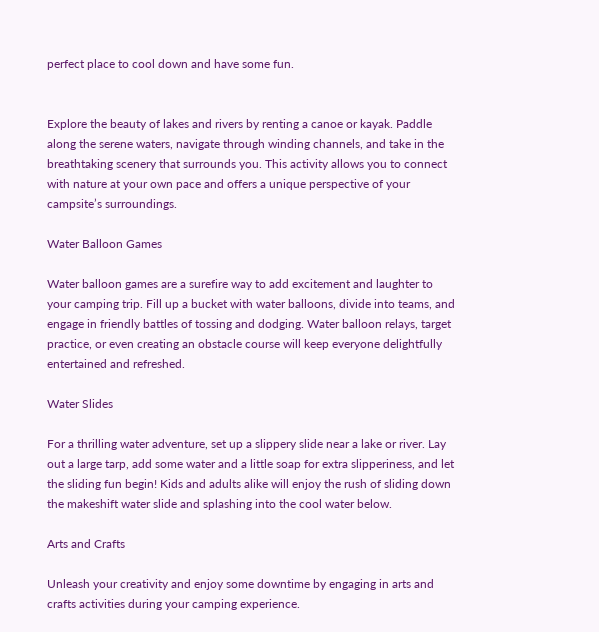perfect place to cool down and have some fun.


Explore the beauty of lakes and rivers by renting a canoe or kayak. Paddle along the serene waters, navigate through winding channels, and take in the breathtaking scenery that surrounds you. This activity allows you to connect with nature at your own pace and offers a unique perspective of your campsite’s surroundings.

Water Balloon Games

Water balloon games are a surefire way to add excitement and laughter to your camping trip. Fill up a bucket with water balloons, divide into teams, and engage in friendly battles of tossing and dodging. Water balloon relays, target practice, or even creating an obstacle course will keep everyone delightfully entertained and refreshed.

Water Slides

For a thrilling water adventure, set up a slippery slide near a lake or river. Lay out a large tarp, add some water and a little soap for extra slipperiness, and let the sliding fun begin! Kids and adults alike will enjoy the rush of sliding down the makeshift water slide and splashing into the cool water below.

Arts and Crafts

Unleash your creativity and enjoy some downtime by engaging in arts and crafts activities during your camping experience.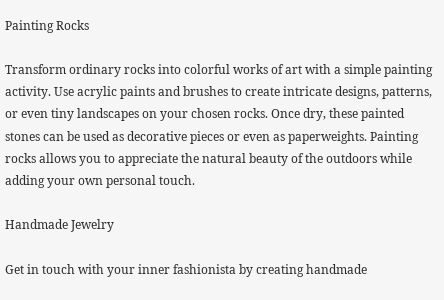Painting Rocks

Transform ordinary rocks into colorful works of art with a simple painting activity. Use acrylic paints and brushes to create intricate designs, patterns, or even tiny landscapes on your chosen rocks. Once dry, these painted stones can be used as decorative pieces or even as paperweights. Painting rocks allows you to appreciate the natural beauty of the outdoors while adding your own personal touch.

Handmade Jewelry

Get in touch with your inner fashionista by creating handmade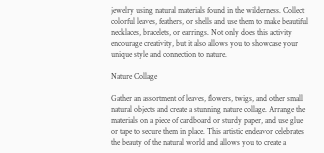jewelry using natural materials found in the wilderness. Collect colorful leaves, feathers, or shells and use them to make beautiful necklaces, bracelets, or earrings. Not only does this activity encourage creativity, but it also allows you to showcase your unique style and connection to nature.

Nature Collage

Gather an assortment of leaves, flowers, twigs, and other small natural objects and create a stunning nature collage. Arrange the materials on a piece of cardboard or sturdy paper, and use glue or tape to secure them in place. This artistic endeavor celebrates the beauty of the natural world and allows you to create a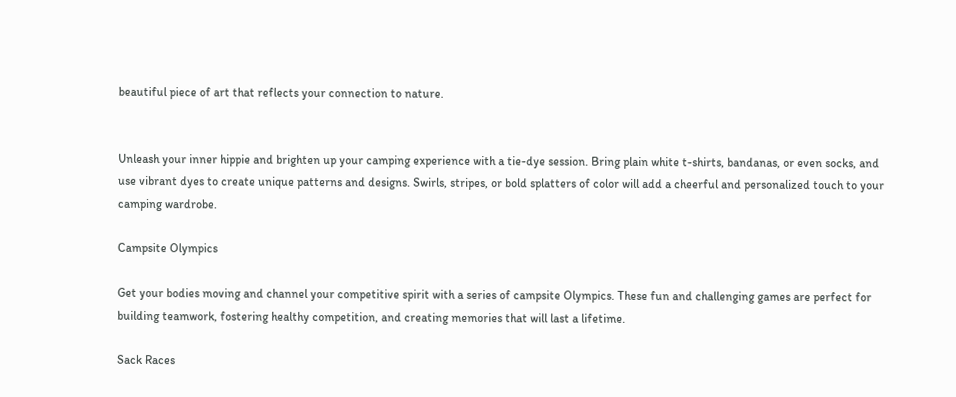beautiful piece of art that reflects your connection to nature.


Unleash your inner hippie and brighten up your camping experience with a tie-dye session. Bring plain white t-shirts, bandanas, or even socks, and use vibrant dyes to create unique patterns and designs. Swirls, stripes, or bold splatters of color will add a cheerful and personalized touch to your camping wardrobe.

Campsite Olympics

Get your bodies moving and channel your competitive spirit with a series of campsite Olympics. These fun and challenging games are perfect for building teamwork, fostering healthy competition, and creating memories that will last a lifetime.

Sack Races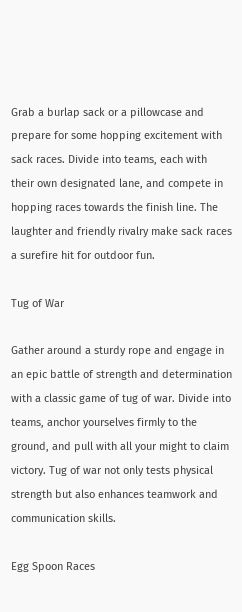Grab a burlap sack or a pillowcase and prepare for some hopping excitement with sack races. Divide into teams, each with their own designated lane, and compete in hopping races towards the finish line. The laughter and friendly rivalry make sack races a surefire hit for outdoor fun.

Tug of War

Gather around a sturdy rope and engage in an epic battle of strength and determination with a classic game of tug of war. Divide into teams, anchor yourselves firmly to the ground, and pull with all your might to claim victory. Tug of war not only tests physical strength but also enhances teamwork and communication skills.

Egg Spoon Races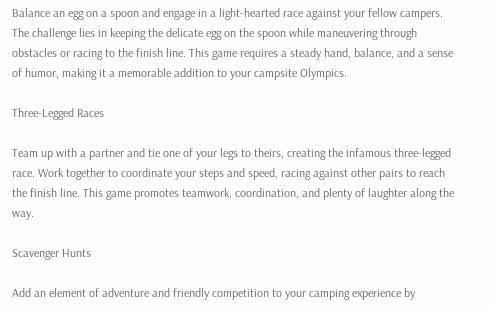Balance an egg on a spoon and engage in a light-hearted race against your fellow campers. The challenge lies in keeping the delicate egg on the spoon while maneuvering through obstacles or racing to the finish line. This game requires a steady hand, balance, and a sense of humor, making it a memorable addition to your campsite Olympics.

Three-Legged Races

Team up with a partner and tie one of your legs to theirs, creating the infamous three-legged race. Work together to coordinate your steps and speed, racing against other pairs to reach the finish line. This game promotes teamwork, coordination, and plenty of laughter along the way.

Scavenger Hunts

Add an element of adventure and friendly competition to your camping experience by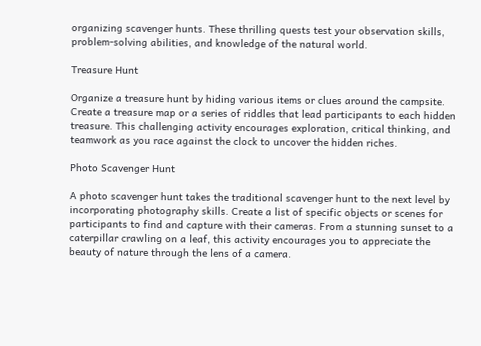organizing scavenger hunts. These thrilling quests test your observation skills, problem-solving abilities, and knowledge of the natural world.

Treasure Hunt

Organize a treasure hunt by hiding various items or clues around the campsite. Create a treasure map or a series of riddles that lead participants to each hidden treasure. This challenging activity encourages exploration, critical thinking, and teamwork as you race against the clock to uncover the hidden riches.

Photo Scavenger Hunt

A photo scavenger hunt takes the traditional scavenger hunt to the next level by incorporating photography skills. Create a list of specific objects or scenes for participants to find and capture with their cameras. From a stunning sunset to a caterpillar crawling on a leaf, this activity encourages you to appreciate the beauty of nature through the lens of a camera.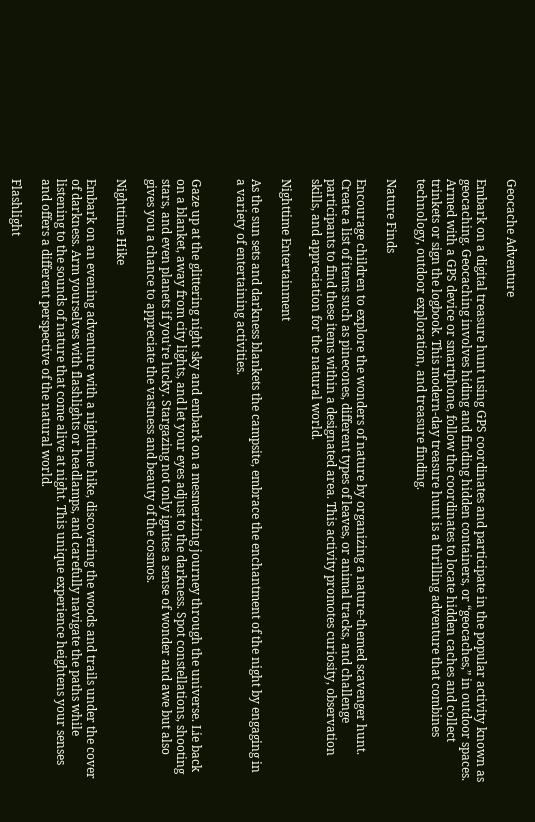Geocache Adventure

Embark on a digital treasure hunt using GPS coordinates and participate in the popular activity known as geocaching. Geocaching involves hiding and finding hidden containers, or “geocaches,” in outdoor spaces. Armed with a GPS device or smartphone, follow the coordinates to locate hidden caches and collect trinkets or sign the logbook. This modern-day treasure hunt is a thrilling adventure that combines technology, outdoor exploration, and treasure finding.

Nature Finds

Encourage children to explore the wonders of nature by organizing a nature-themed scavenger hunt. Create a list of items such as pinecones, different types of leaves, or animal tracks, and challenge participants to find these items within a designated area. This activity promotes curiosity, observation skills, and appreciation for the natural world.

Nighttime Entertainment

As the sun sets and darkness blankets the campsite, embrace the enchantment of the night by engaging in a variety of entertaining activities.


Gaze up at the glittering night sky and embark on a mesmerizing journey through the universe. Lie back on a blanket, away from city lights, and let your eyes adjust to the darkness. Spot constellations, shooting stars, and even planets if you’re lucky. Stargazing not only ignites a sense of wonder and awe but also gives you a chance to appreciate the vastness and beauty of the cosmos.

Nighttime Hike

Embark on an evening adventure with a nighttime hike, discovering the woods and trails under the cover of darkness. Arm yourselves with flashlights or headlamps, and carefully navigate the paths while listening to the sounds of nature that come alive at night. This unique experience heightens your senses and offers a different perspective of the natural world.

Flashlight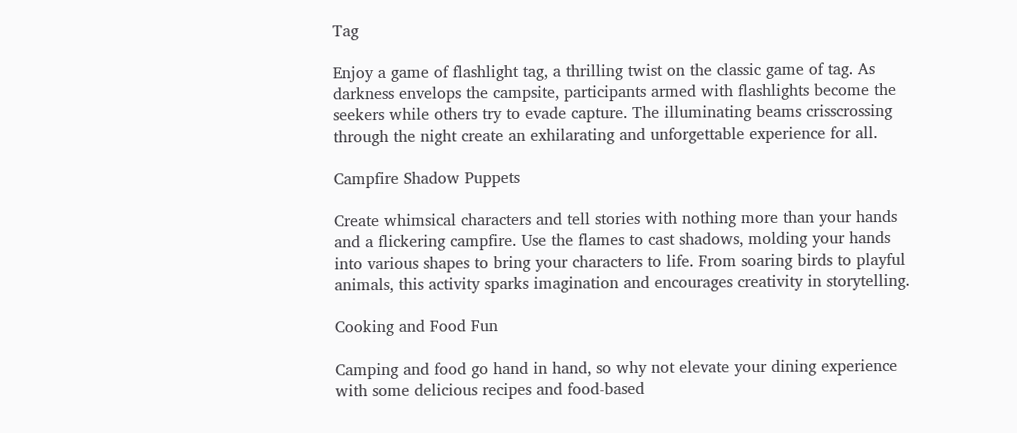Tag

Enjoy a game of flashlight tag, a thrilling twist on the classic game of tag. As darkness envelops the campsite, participants armed with flashlights become the seekers while others try to evade capture. The illuminating beams crisscrossing through the night create an exhilarating and unforgettable experience for all.

Campfire Shadow Puppets

Create whimsical characters and tell stories with nothing more than your hands and a flickering campfire. Use the flames to cast shadows, molding your hands into various shapes to bring your characters to life. From soaring birds to playful animals, this activity sparks imagination and encourages creativity in storytelling.

Cooking and Food Fun

Camping and food go hand in hand, so why not elevate your dining experience with some delicious recipes and food-based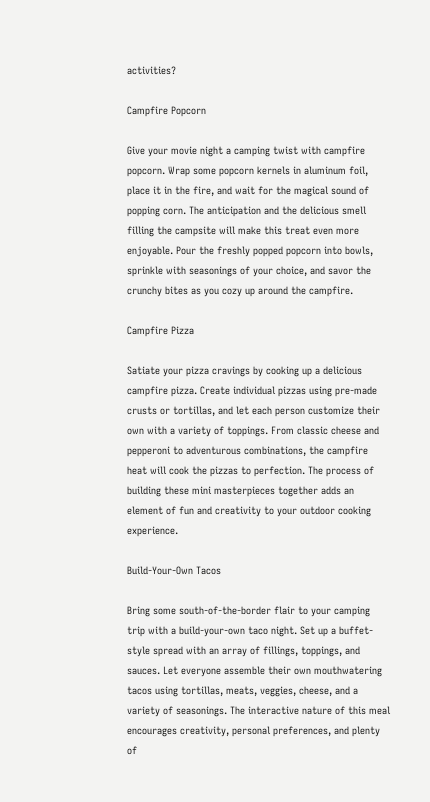activities?

Campfire Popcorn

Give your movie night a camping twist with campfire popcorn. Wrap some popcorn kernels in aluminum foil, place it in the fire, and wait for the magical sound of popping corn. The anticipation and the delicious smell filling the campsite will make this treat even more enjoyable. Pour the freshly popped popcorn into bowls, sprinkle with seasonings of your choice, and savor the crunchy bites as you cozy up around the campfire.

Campfire Pizza

Satiate your pizza cravings by cooking up a delicious campfire pizza. Create individual pizzas using pre-made crusts or tortillas, and let each person customize their own with a variety of toppings. From classic cheese and pepperoni to adventurous combinations, the campfire heat will cook the pizzas to perfection. The process of building these mini masterpieces together adds an element of fun and creativity to your outdoor cooking experience.

Build-Your-Own Tacos

Bring some south-of-the-border flair to your camping trip with a build-your-own taco night. Set up a buffet-style spread with an array of fillings, toppings, and sauces. Let everyone assemble their own mouthwatering tacos using tortillas, meats, veggies, cheese, and a variety of seasonings. The interactive nature of this meal encourages creativity, personal preferences, and plenty of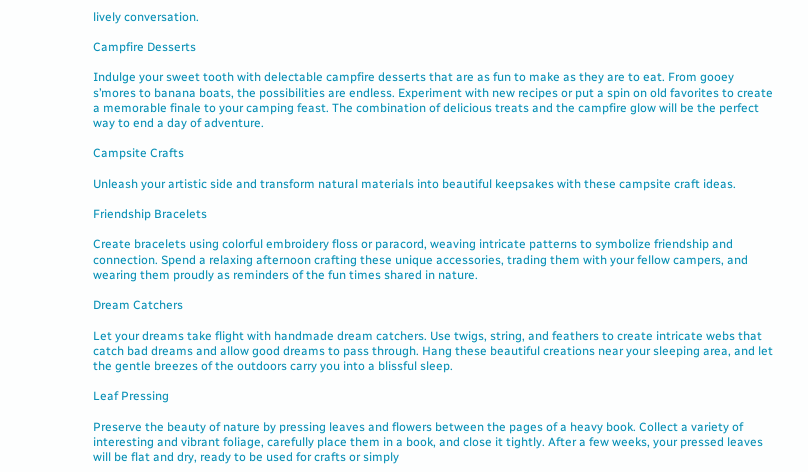lively conversation.

Campfire Desserts

Indulge your sweet tooth with delectable campfire desserts that are as fun to make as they are to eat. From gooey s’mores to banana boats, the possibilities are endless. Experiment with new recipes or put a spin on old favorites to create a memorable finale to your camping feast. The combination of delicious treats and the campfire glow will be the perfect way to end a day of adventure.

Campsite Crafts

Unleash your artistic side and transform natural materials into beautiful keepsakes with these campsite craft ideas.

Friendship Bracelets

Create bracelets using colorful embroidery floss or paracord, weaving intricate patterns to symbolize friendship and connection. Spend a relaxing afternoon crafting these unique accessories, trading them with your fellow campers, and wearing them proudly as reminders of the fun times shared in nature.

Dream Catchers

Let your dreams take flight with handmade dream catchers. Use twigs, string, and feathers to create intricate webs that catch bad dreams and allow good dreams to pass through. Hang these beautiful creations near your sleeping area, and let the gentle breezes of the outdoors carry you into a blissful sleep.

Leaf Pressing

Preserve the beauty of nature by pressing leaves and flowers between the pages of a heavy book. Collect a variety of interesting and vibrant foliage, carefully place them in a book, and close it tightly. After a few weeks, your pressed leaves will be flat and dry, ready to be used for crafts or simply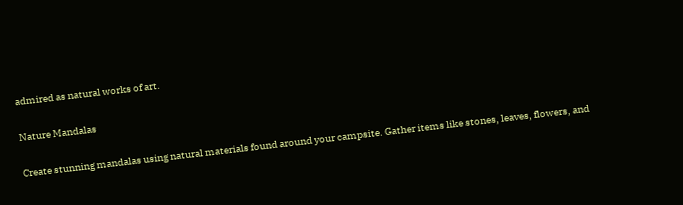admired as natural works of art.

Nature Mandalas

Create stunning mandalas using natural materials found around your campsite. Gather items like stones, leaves, flowers, and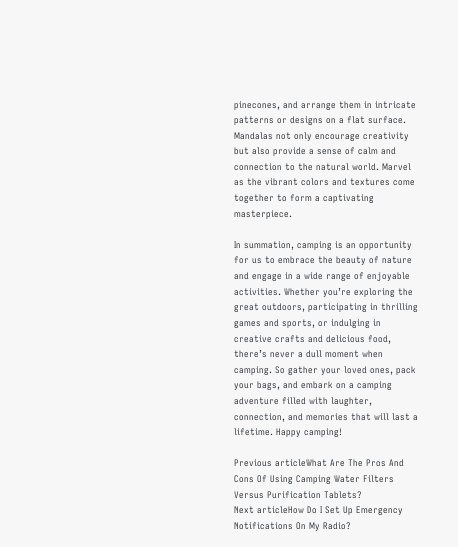pinecones, and arrange them in intricate patterns or designs on a flat surface. Mandalas not only encourage creativity but also provide a sense of calm and connection to the natural world. Marvel as the vibrant colors and textures come together to form a captivating masterpiece.

In summation, camping is an opportunity for us to embrace the beauty of nature and engage in a wide range of enjoyable activities. Whether you’re exploring the great outdoors, participating in thrilling games and sports, or indulging in creative crafts and delicious food, there’s never a dull moment when camping. So gather your loved ones, pack your bags, and embark on a camping adventure filled with laughter, connection, and memories that will last a lifetime. Happy camping!

Previous articleWhat Are The Pros And Cons Of Using Camping Water Filters Versus Purification Tablets?
Next articleHow Do I Set Up Emergency Notifications On My Radio?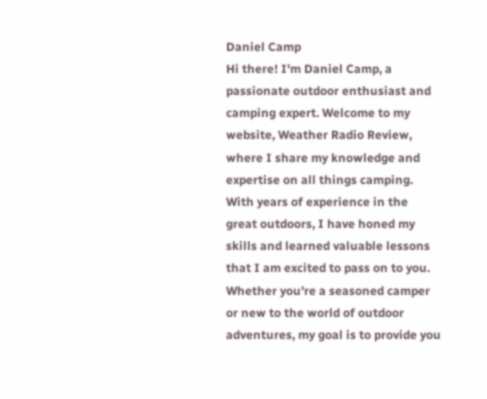Daniel Camp
Hi there! I'm Daniel Camp, a passionate outdoor enthusiast and camping expert. Welcome to my website, Weather Radio Review, where I share my knowledge and expertise on all things camping. With years of experience in the great outdoors, I have honed my skills and learned valuable lessons that I am excited to pass on to you. Whether you're a seasoned camper or new to the world of outdoor adventures, my goal is to provide you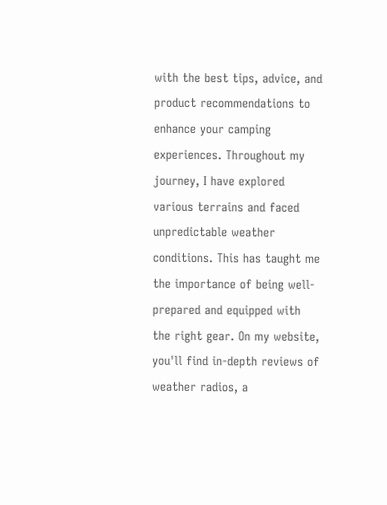with the best tips, advice, and product recommendations to enhance your camping experiences. Throughout my journey, I have explored various terrains and faced unpredictable weather conditions. This has taught me the importance of being well-prepared and equipped with the right gear. On my website, you'll find in-depth reviews of weather radios, a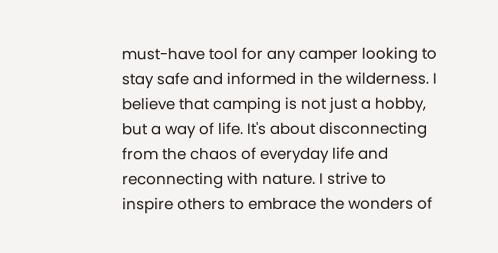must-have tool for any camper looking to stay safe and informed in the wilderness. I believe that camping is not just a hobby, but a way of life. It's about disconnecting from the chaos of everyday life and reconnecting with nature. I strive to inspire others to embrace the wonders of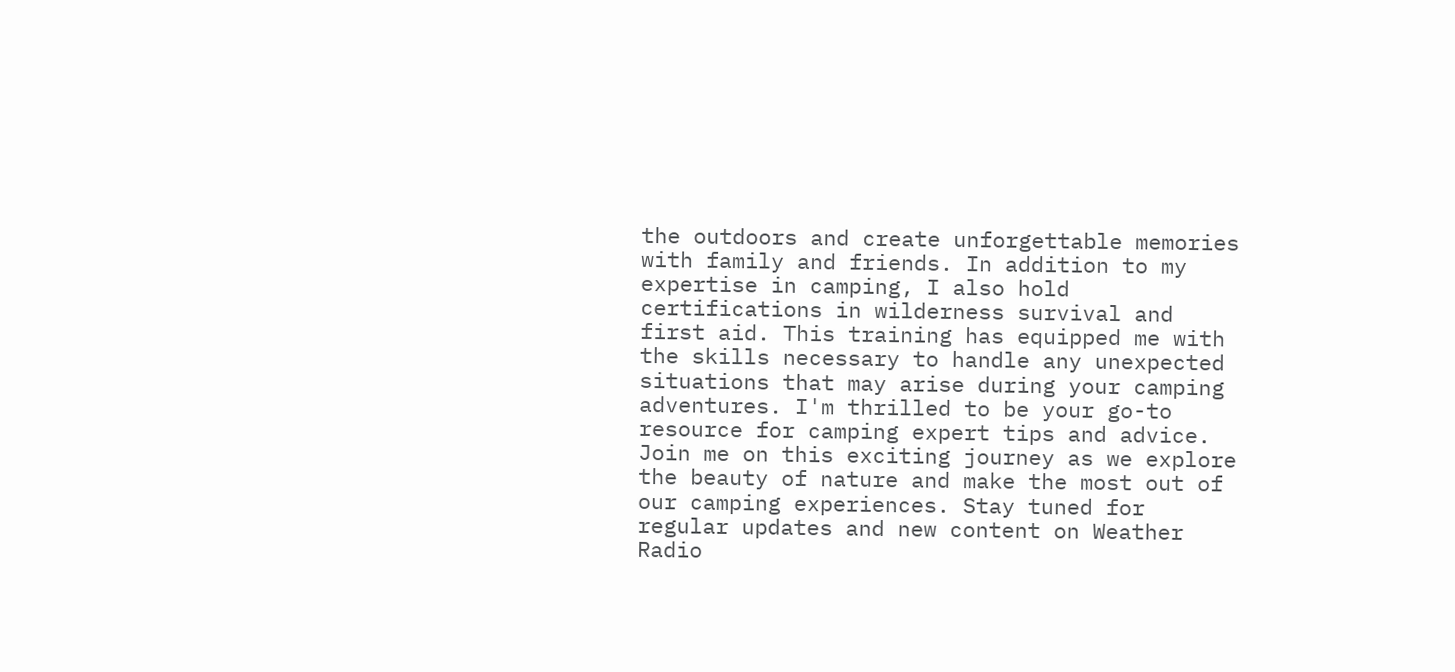the outdoors and create unforgettable memories with family and friends. In addition to my expertise in camping, I also hold certifications in wilderness survival and first aid. This training has equipped me with the skills necessary to handle any unexpected situations that may arise during your camping adventures. I'm thrilled to be your go-to resource for camping expert tips and advice. Join me on this exciting journey as we explore the beauty of nature and make the most out of our camping experiences. Stay tuned for regular updates and new content on Weather Radio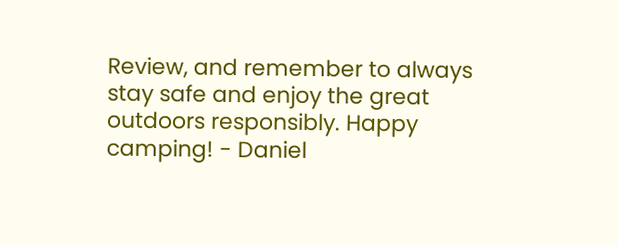Review, and remember to always stay safe and enjoy the great outdoors responsibly. Happy camping! - Daniel